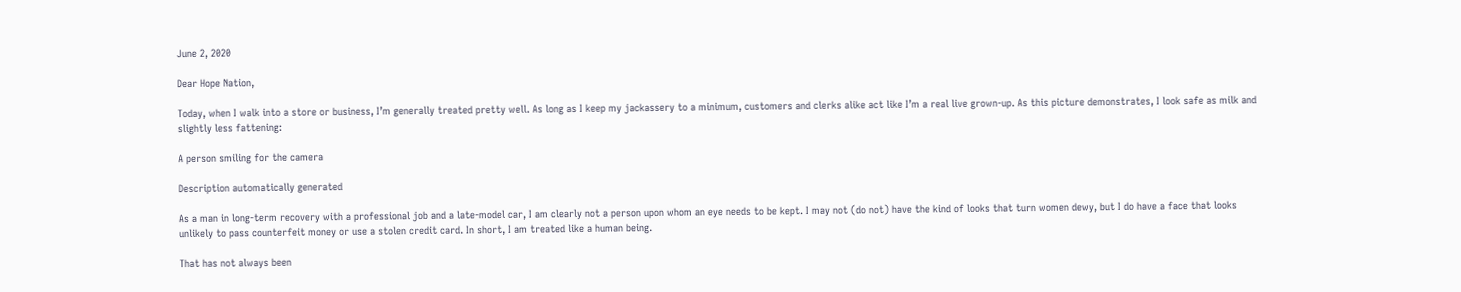June 2, 2020

Dear Hope Nation,

Today, when I walk into a store or business, I’m generally treated pretty well. As long as I keep my jackassery to a minimum, customers and clerks alike act like I’m a real live grown-up. As this picture demonstrates, I look safe as milk and slightly less fattening:

A person smiling for the camera

Description automatically generated

As a man in long-term recovery with a professional job and a late-model car, I am clearly not a person upon whom an eye needs to be kept. I may not (do not) have the kind of looks that turn women dewy, but I do have a face that looks unlikely to pass counterfeit money or use a stolen credit card. In short, I am treated like a human being.

That has not always been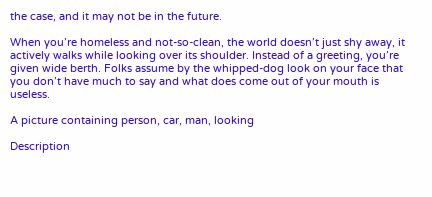the case, and it may not be in the future.

When you’re homeless and not-so-clean, the world doesn’t just shy away, it actively walks while looking over its shoulder. Instead of a greeting, you’re given wide berth. Folks assume by the whipped-dog look on your face that you don’t have much to say and what does come out of your mouth is useless.

A picture containing person, car, man, looking

Description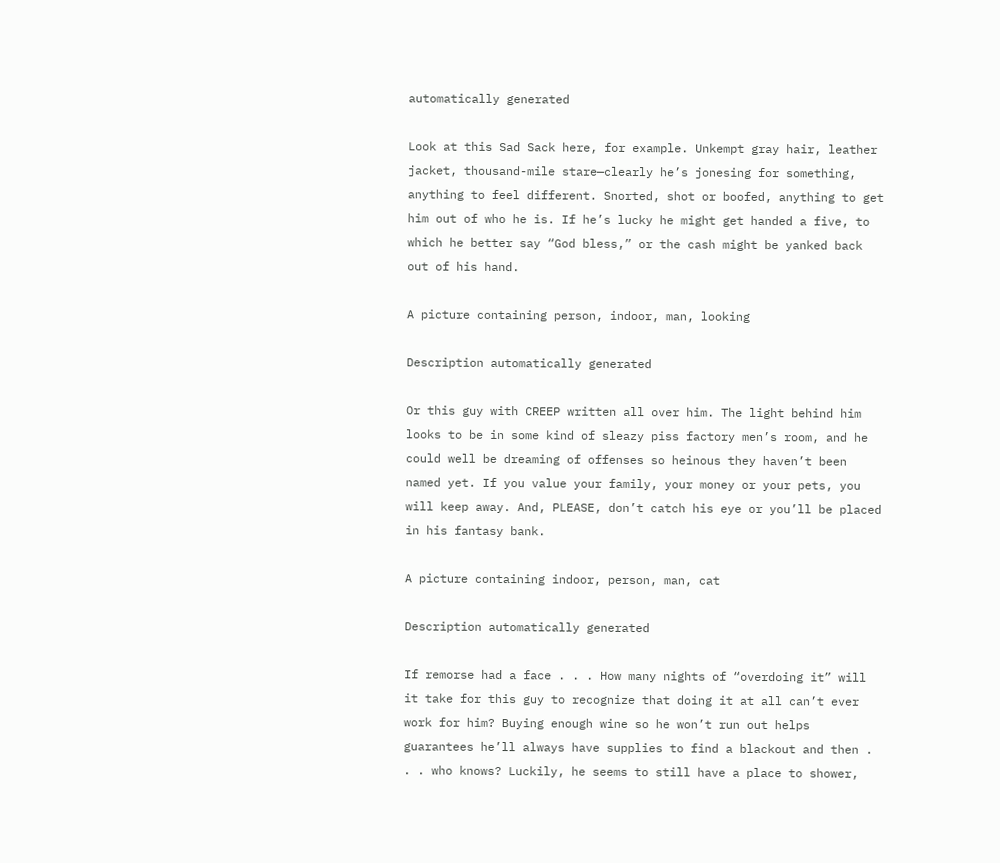automatically generated

Look at this Sad Sack here, for example. Unkempt gray hair, leather jacket, thousand-mile stare—clearly he’s jonesing for something, anything to feel different. Snorted, shot or boofed, anything to get him out of who he is. If he’s lucky he might get handed a five, to which he better say “God bless,” or the cash might be yanked back out of his hand.

A picture containing person, indoor, man, looking

Description automatically generated

Or this guy with CREEP written all over him. The light behind him looks to be in some kind of sleazy piss factory men’s room, and he could well be dreaming of offenses so heinous they haven’t been named yet. If you value your family, your money or your pets, you will keep away. And, PLEASE, don’t catch his eye or you’ll be placed in his fantasy bank.

A picture containing indoor, person, man, cat

Description automatically generated

If remorse had a face . . . How many nights of “overdoing it” will it take for this guy to recognize that doing it at all can’t ever work for him? Buying enough wine so he won’t run out helps guarantees he’ll always have supplies to find a blackout and then . . . who knows? Luckily, he seems to still have a place to shower,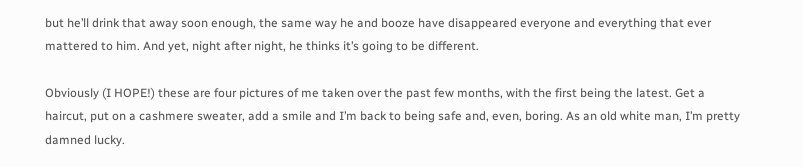but he’ll drink that away soon enough, the same way he and booze have disappeared everyone and everything that ever mattered to him. And yet, night after night, he thinks it’s going to be different.

Obviously (I HOPE!) these are four pictures of me taken over the past few months, with the first being the latest. Get a haircut, put on a cashmere sweater, add a smile and I’m back to being safe and, even, boring. As an old white man, I’m pretty damned lucky.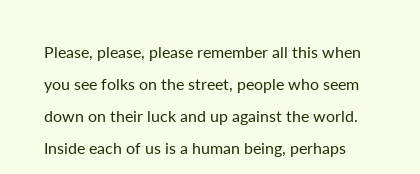Please, please, please remember all this when you see folks on the street, people who seem down on their luck and up against the world. Inside each of us is a human being, perhaps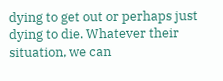dying to get out or perhaps just dying to die. Whatever their situation, we can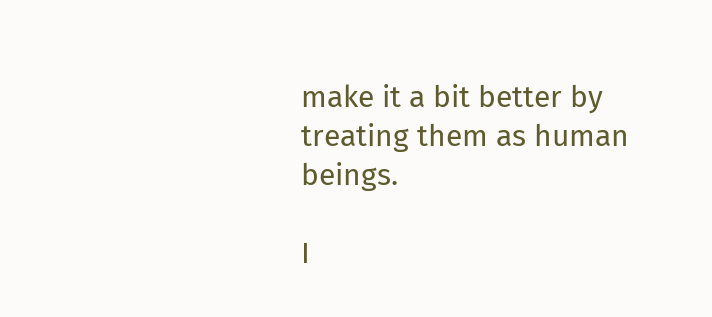make it a bit better by treating them as human beings.

I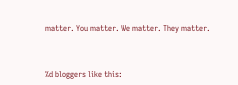matter. You matter. We matter. They matter.



%d bloggers like this: